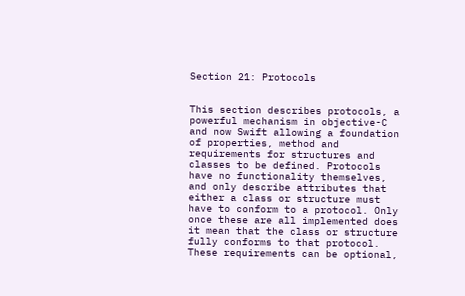Section 21: Protocols


This section describes protocols, a powerful mechanism in objective-C and now Swift allowing a foundation of properties, method and requirements for structures and classes to be defined. Protocols have no functionality themselves, and only describe attributes that either a class or structure must have to conform to a protocol. Only once these are all implemented does it mean that the class or structure fully conforms to that protocol. These requirements can be optional,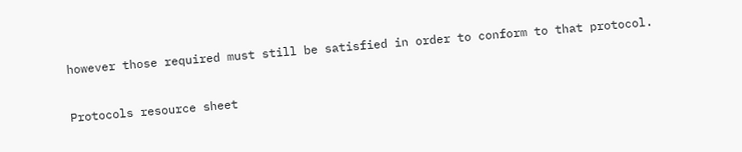however those required must still be satisfied in order to conform to that protocol.

Protocols resource sheet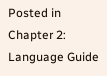Posted in Chapter 2: Language Guide